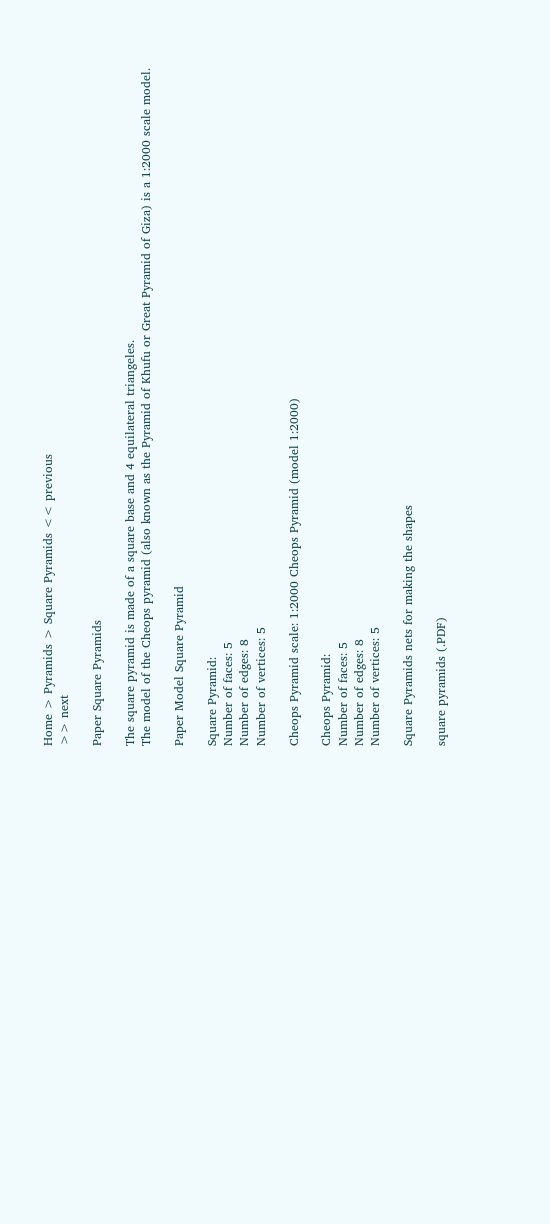Home > Pyramids > Square Pyramids << previous
>> next

Paper Square Pyramids

The square pyramid is made of a square base and 4 equilateral triangeles.
The model of the Cheops pyramid (also known as the Pyramid of Khufu or Great Pyramid of Giza) is a 1:2000 scale model.

Paper Model Square Pyramid

Square Pyramid:
Number of faces: 5
Number of edges: 8
Number of vertices: 5

Cheops Pyramid scale: 1:2000 Cheops Pyramid (model 1:2000)

Cheops Pyramid:
Number of faces: 5
Number of edges: 8
Number of vertices: 5

Square Pyramids nets for making the shapes

square pyramids (.PDF)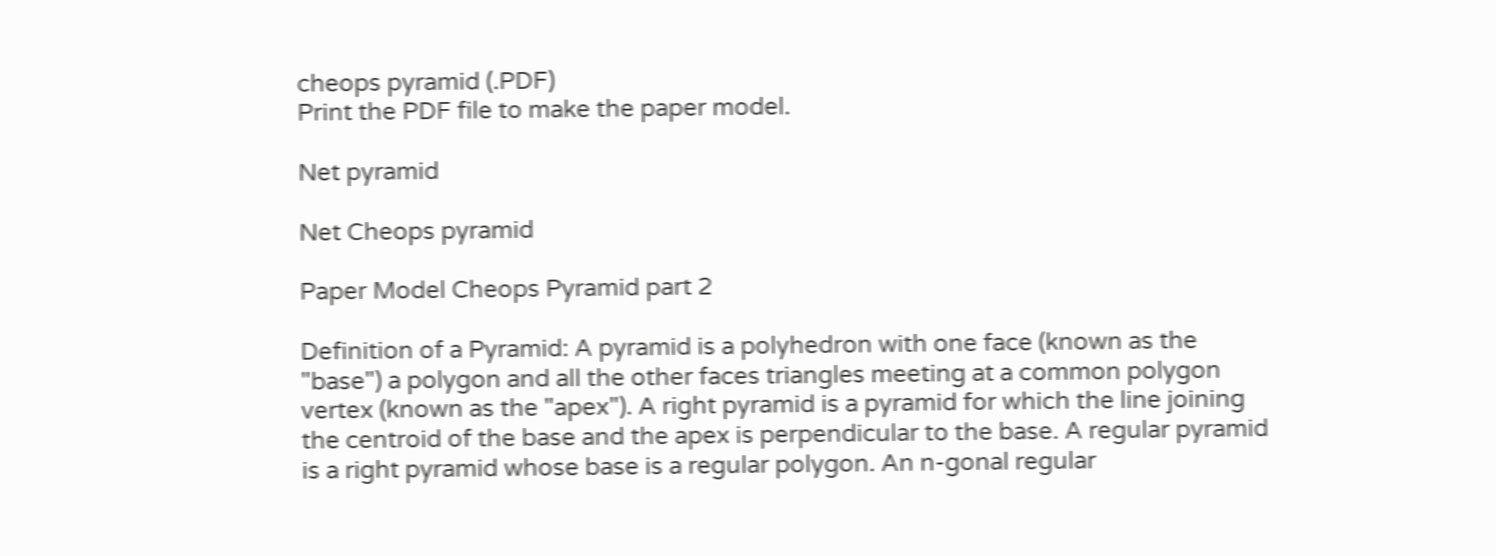cheops pyramid (.PDF)
Print the PDF file to make the paper model.

Net pyramid

Net Cheops pyramid

Paper Model Cheops Pyramid part 2

Definition of a Pyramid: A pyramid is a polyhedron with one face (known as the "base") a polygon and all the other faces triangles meeting at a common polygon vertex (known as the "apex"). A right pyramid is a pyramid for which the line joining the centroid of the base and the apex is perpendicular to the base. A regular pyramid is a right pyramid whose base is a regular polygon. An n-gonal regular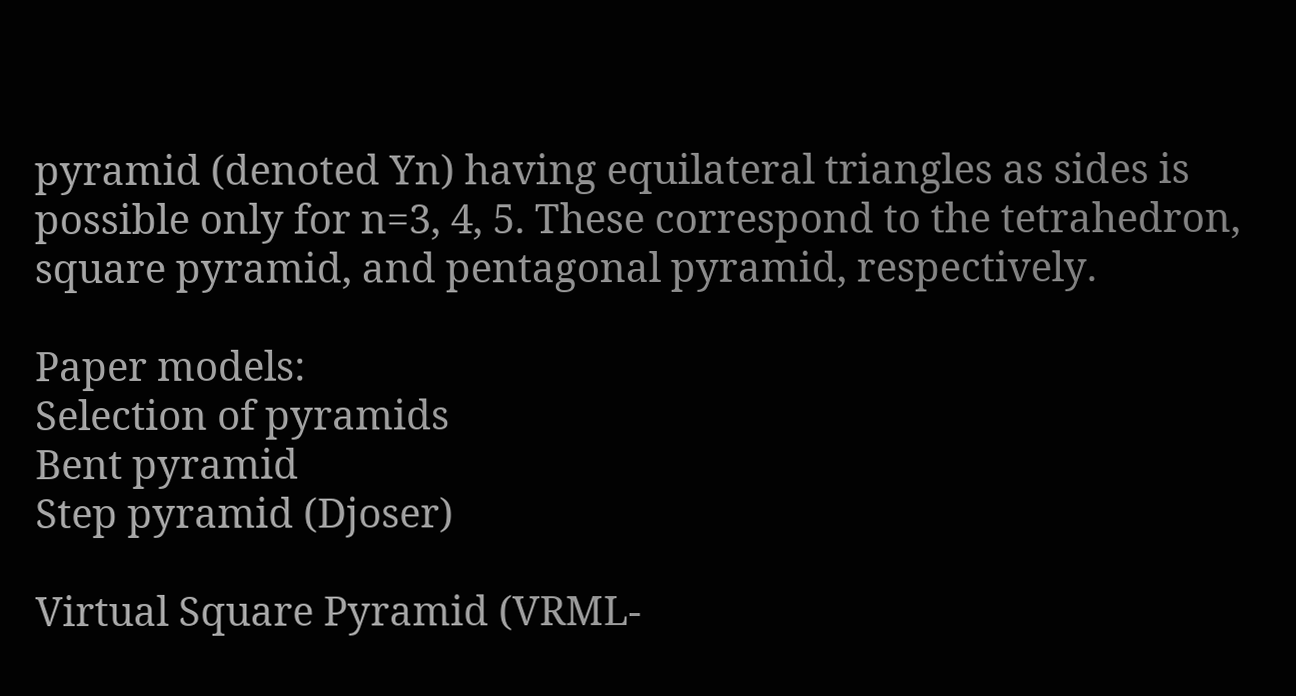pyramid (denoted Yn) having equilateral triangles as sides is possible only for n=3, 4, 5. These correspond to the tetrahedron, square pyramid, and pentagonal pyramid, respectively.

Paper models:
Selection of pyramids
Bent pyramid
Step pyramid (Djoser)

Virtual Square Pyramid (VRML-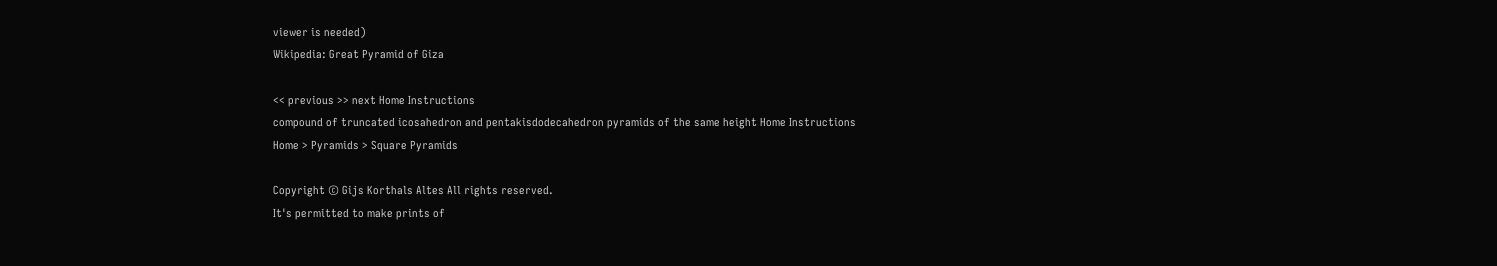viewer is needed)
Wikipedia: Great Pyramid of Giza

<< previous >> next Home Instructions
compound of truncated icosahedron and pentakisdodecahedron pyramids of the same height Home Instructions
Home > Pyramids > Square Pyramids

Copyright © Gijs Korthals Altes All rights reserved.
It's permitted to make prints of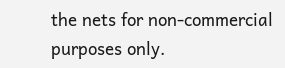the nets for non-commercial purposes only.